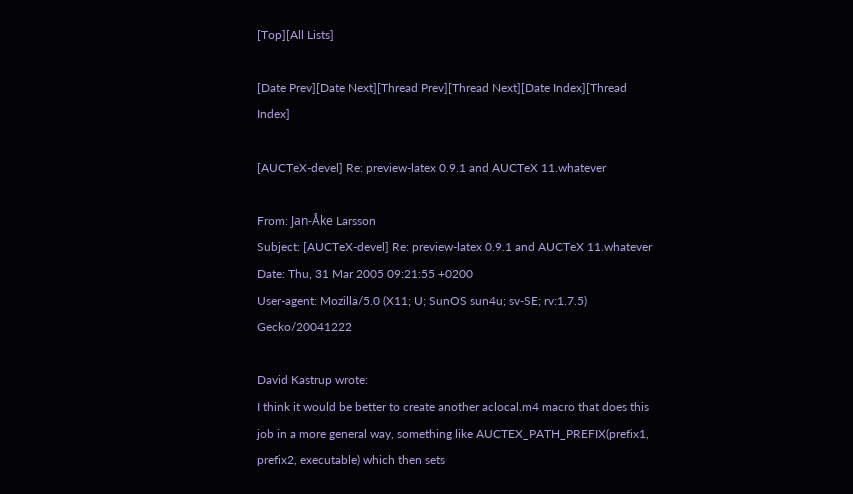[Top][All Lists]

[Date Prev][Date Next][Thread Prev][Thread Next][Date Index][Thread Index]

[AUCTeX-devel] Re: preview-latex 0.9.1 and AUCTeX 11.whatever

From: Jan-Åke Larsson
Subject: [AUCTeX-devel] Re: preview-latex 0.9.1 and AUCTeX 11.whatever
Date: Thu, 31 Mar 2005 09:21:55 +0200
User-agent: Mozilla/5.0 (X11; U; SunOS sun4u; sv-SE; rv:1.7.5) Gecko/20041222

David Kastrup wrote:
I think it would be better to create another aclocal.m4 macro that does this job in a more general way, something like AUCTEX_PATH_PREFIX(prefix1, prefix2, executable) which then sets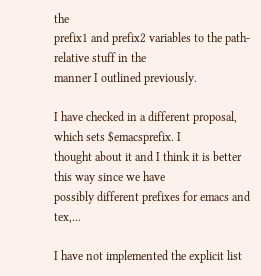the
prefix1 and prefix2 variables to the path-relative stuff in the
manner I outlined previously.

I have checked in a different proposal, which sets $emacsprefix. I
thought about it and I think it is better this way since we have
possibly different prefixes for emacs and tex,...

I have not implemented the explicit list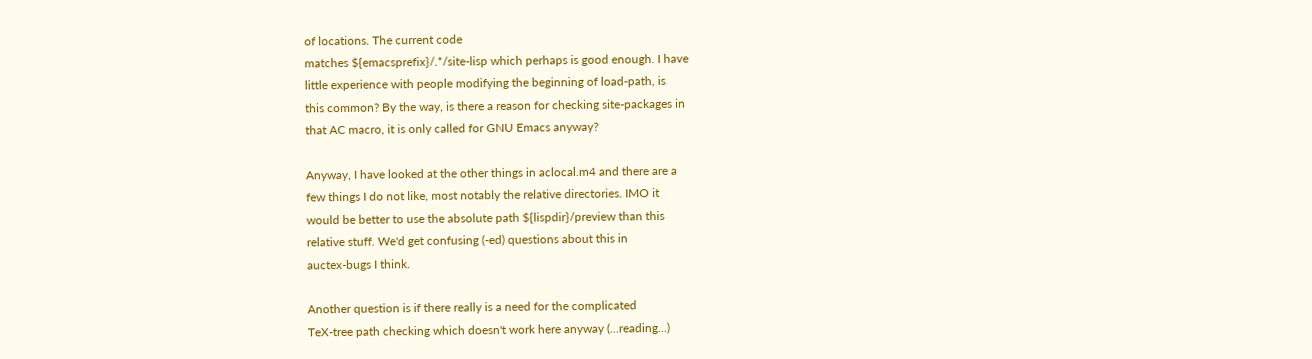of locations. The current code
matches ${emacsprefix}/.*/site-lisp which perhaps is good enough. I have
little experience with people modifying the beginning of load-path, is
this common? By the way, is there a reason for checking site-packages in
that AC macro, it is only called for GNU Emacs anyway?

Anyway, I have looked at the other things in aclocal.m4 and there are a
few things I do not like, most notably the relative directories. IMO it
would be better to use the absolute path ${lispdir}/preview than this
relative stuff. We'd get confusing (-ed) questions about this in
auctex-bugs I think.

Another question is if there really is a need for the complicated
TeX-tree path checking which doesn't work here anyway (...reading...)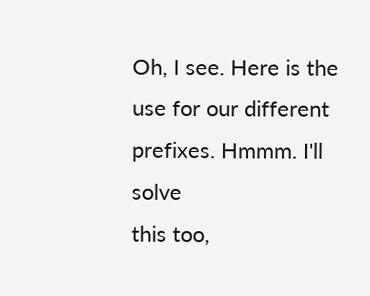Oh, I see. Here is the use for our different prefixes. Hmmm. I'll solve
this too,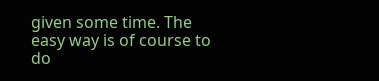given some time. The easy way is of course to do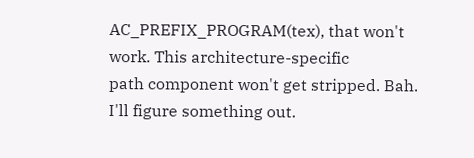AC_PREFIX_PROGRAM(tex), that won't work. This architecture-specific
path component won't get stripped. Bah. I'll figure something out.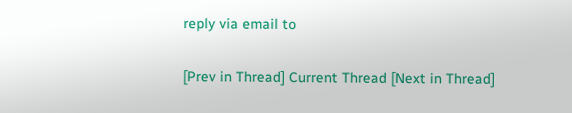reply via email to

[Prev in Thread] Current Thread [Next in Thread]